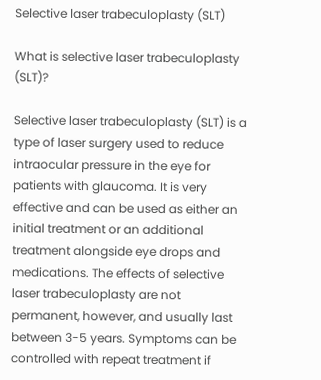Selective laser trabeculoplasty (SLT)

What is selective laser trabeculoplasty (SLT)?

Selective laser trabeculoplasty (SLT) is a type of laser surgery used to reduce intraocular pressure in the eye for patients with glaucoma. It is very effective and can be used as either an initial treatment or an additional treatment alongside eye drops and medications. The effects of selective laser trabeculoplasty are not permanent, however, and usually last between 3-5 years. Symptoms can be controlled with repeat treatment if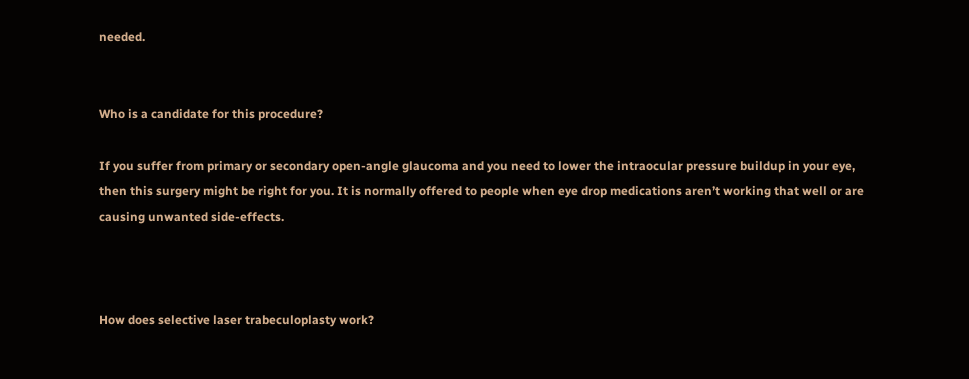needed.


Who is a candidate for this procedure?

If you suffer from primary or secondary open-angle glaucoma and you need to lower the intraocular pressure buildup in your eye, then this surgery might be right for you. It is normally offered to people when eye drop medications aren’t working that well or are causing unwanted side-effects.



How does selective laser trabeculoplasty work?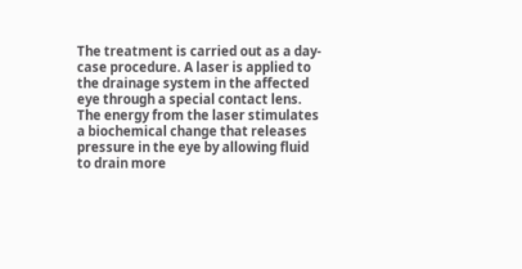The treatment is carried out as a day-case procedure. A laser is applied to the drainage system in the affected eye through a special contact lens. The energy from the laser stimulates a biochemical change that releases pressure in the eye by allowing fluid to drain more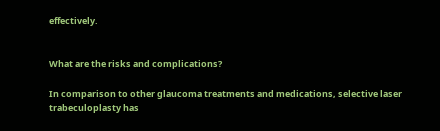effectively.


What are the risks and complications?

In comparison to other glaucoma treatments and medications, selective laser trabeculoplasty has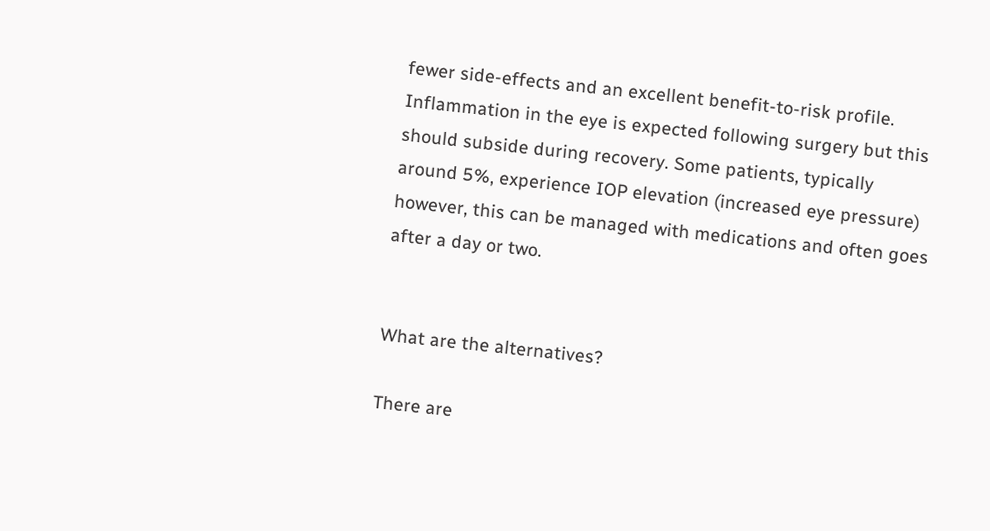fewer side-effects and an excellent benefit-to-risk profile. Inflammation in the eye is expected following surgery but this should subside during recovery. Some patients, typically around 5%, experience IOP elevation (increased eye pressure) however, this can be managed with medications and often goes after a day or two.


What are the alternatives?

There are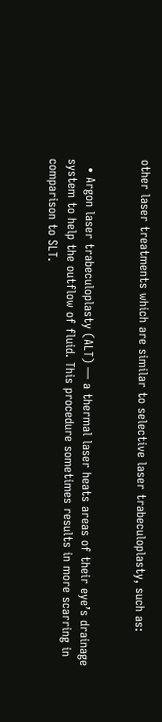other laser treatments which are similar to selective laser trabeculoplasty, such as:


  • Argon laser trabeculoplasty (ALT) — a thermal laser heats areas of their eye’s drainage system to help the outflow of fluid. This procedure sometimes results in more scarring in comparison to SLT.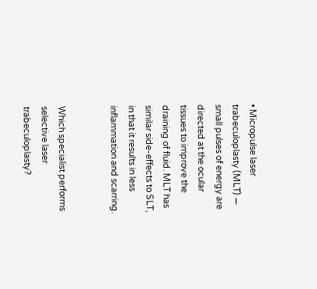• Micropulse laser trabeculoplasty (MLT) — small pulses of energy are directed at the ocular tissues to improve the draining of fluid. MLT has similar side-effects to SLT, in that it results in less inflammation and scarring.


Which specialist performs selective laser trabeculoplasty?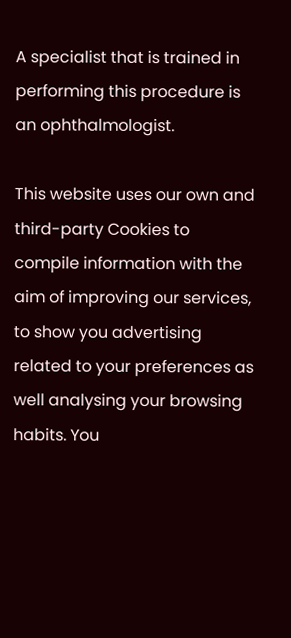A specialist that is trained in performing this procedure is an ophthalmologist.

This website uses our own and third-party Cookies to compile information with the aim of improving our services, to show you advertising related to your preferences as well analysing your browsing habits. You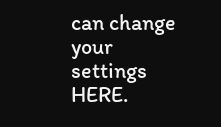can change your settings HERE.